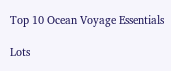Top 10 Ocean Voyage Essentials

Lots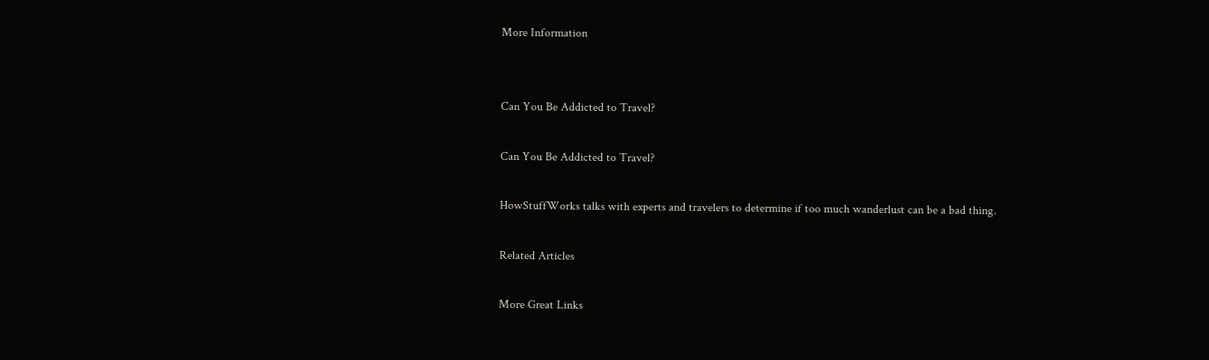More Information


Can You Be Addicted to Travel?

Can You Be Addicted to Travel?

HowStuffWorks talks with experts and travelers to determine if too much wanderlust can be a bad thing.

Related Articles

More Great Links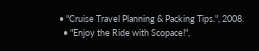• "Cruise Travel Planning & Packing Tips.", 2008.
  • "Enjoy the Ride with Scopace!",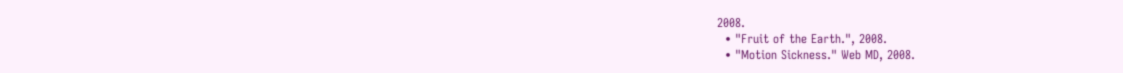2008.
  • "Fruit of the Earth.", 2008.
  • "Motion Sickness." Web MD, 2008.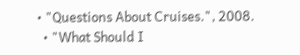• "Questions About Cruises.", 2008.
  • "What Should I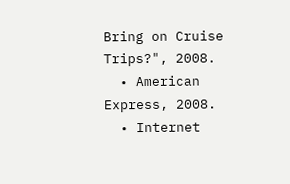Bring on Cruise Trips?", 2008.
  • American Express, 2008.
  • Internet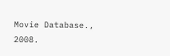Movie Database., 2008.